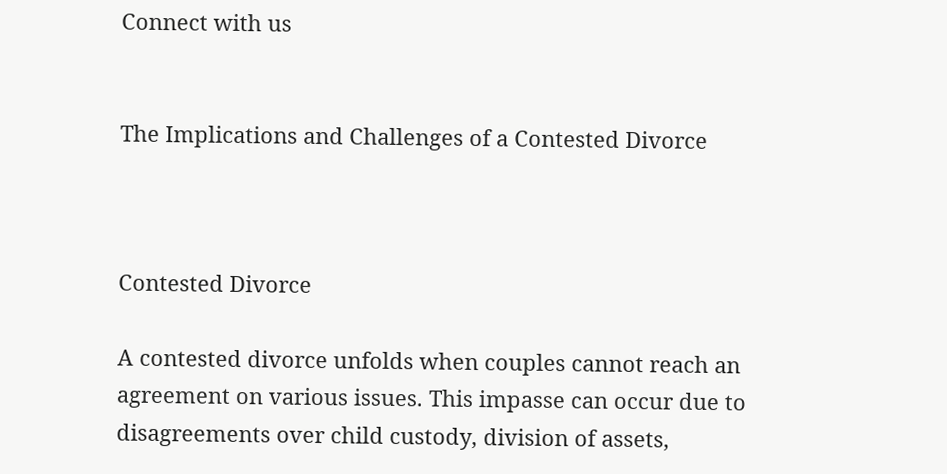Connect with us


The Implications and Challenges of a Contested Divorce



Contested Divorce

A contested divorce unfolds when couples cannot reach an agreement on various issues. This impasse can occur due to disagreements over child custody, division of assets,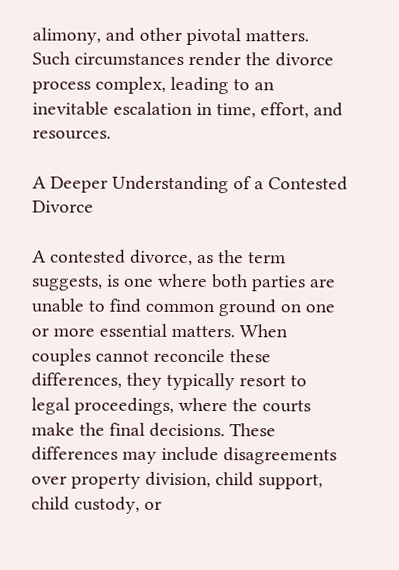alimony, and other pivotal matters. Such circumstances render the divorce process complex, leading to an inevitable escalation in time, effort, and resources.

A Deeper Understanding of a Contested Divorce

A contested divorce, as the term suggests, is one where both parties are unable to find common ground on one or more essential matters. When couples cannot reconcile these differences, they typically resort to legal proceedings, where the courts make the final decisions. These differences may include disagreements over property division, child support, child custody, or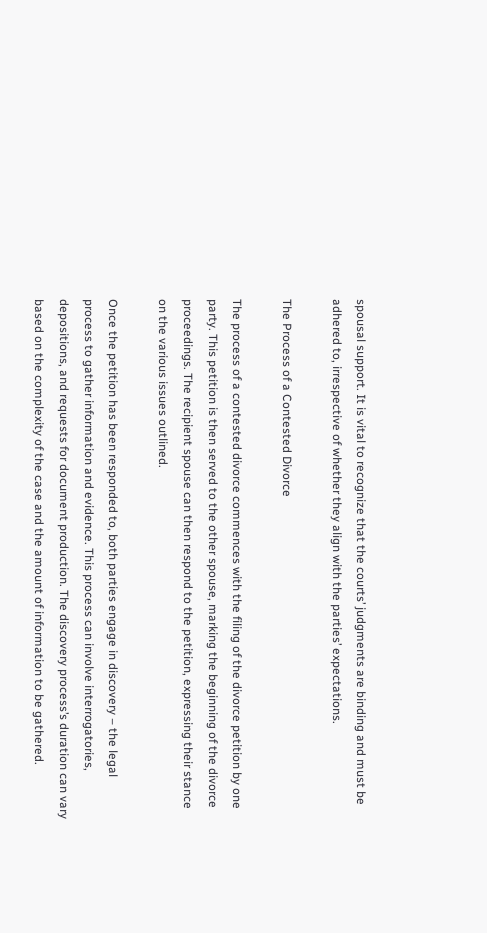spousal support. It is vital to recognize that the courts’ judgments are binding and must be adhered to, irrespective of whether they align with the parties’ expectations.

The Process of a Contested Divorce

The process of a contested divorce commences with the filing of the divorce petition by one party. This petition is then served to the other spouse, marking the beginning of the divorce proceedings. The recipient spouse can then respond to the petition, expressing their stance on the various issues outlined.

Once the petition has been responded to, both parties engage in discovery – the legal process to gather information and evidence. This process can involve interrogatories, depositions, and requests for document production. The discovery process’s duration can vary based on the complexity of the case and the amount of information to be gathered.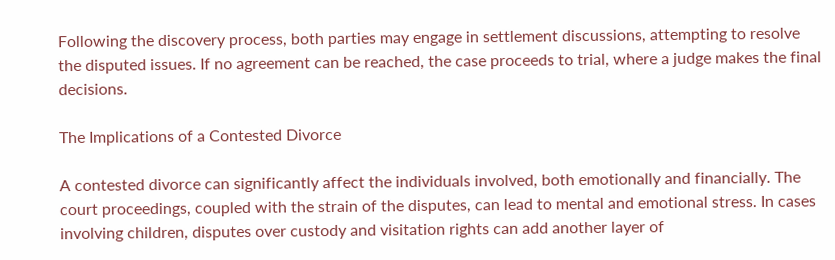Following the discovery process, both parties may engage in settlement discussions, attempting to resolve the disputed issues. If no agreement can be reached, the case proceeds to trial, where a judge makes the final decisions.

The Implications of a Contested Divorce

A contested divorce can significantly affect the individuals involved, both emotionally and financially. The court proceedings, coupled with the strain of the disputes, can lead to mental and emotional stress. In cases involving children, disputes over custody and visitation rights can add another layer of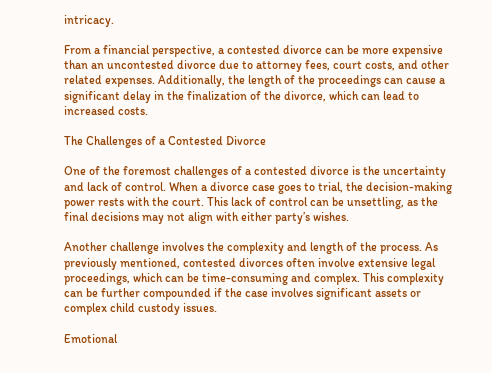intricacy.

From a financial perspective, a contested divorce can be more expensive than an uncontested divorce due to attorney fees, court costs, and other related expenses. Additionally, the length of the proceedings can cause a significant delay in the finalization of the divorce, which can lead to increased costs.

The Challenges of a Contested Divorce

One of the foremost challenges of a contested divorce is the uncertainty and lack of control. When a divorce case goes to trial, the decision-making power rests with the court. This lack of control can be unsettling, as the final decisions may not align with either party’s wishes.

Another challenge involves the complexity and length of the process. As previously mentioned, contested divorces often involve extensive legal proceedings, which can be time-consuming and complex. This complexity can be further compounded if the case involves significant assets or complex child custody issues.

Emotional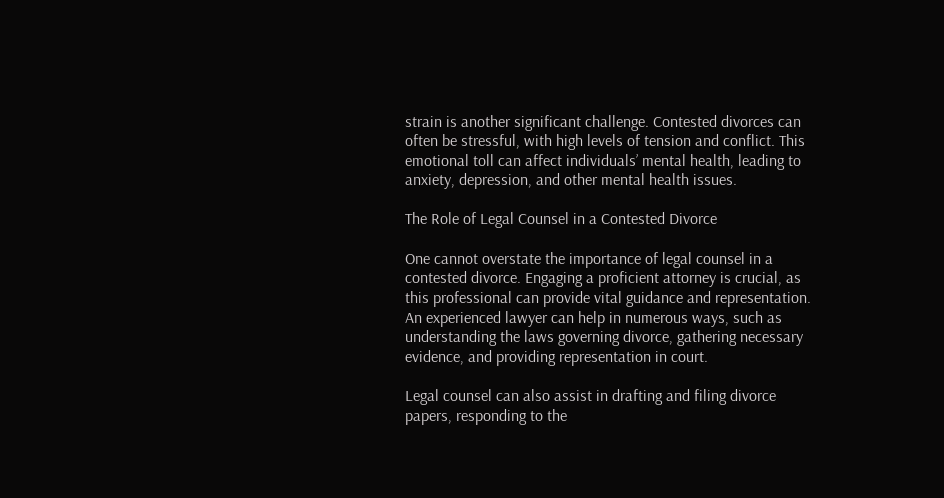strain is another significant challenge. Contested divorces can often be stressful, with high levels of tension and conflict. This emotional toll can affect individuals’ mental health, leading to anxiety, depression, and other mental health issues.

The Role of Legal Counsel in a Contested Divorce

One cannot overstate the importance of legal counsel in a contested divorce. Engaging a proficient attorney is crucial, as this professional can provide vital guidance and representation. An experienced lawyer can help in numerous ways, such as understanding the laws governing divorce, gathering necessary evidence, and providing representation in court.

Legal counsel can also assist in drafting and filing divorce papers, responding to the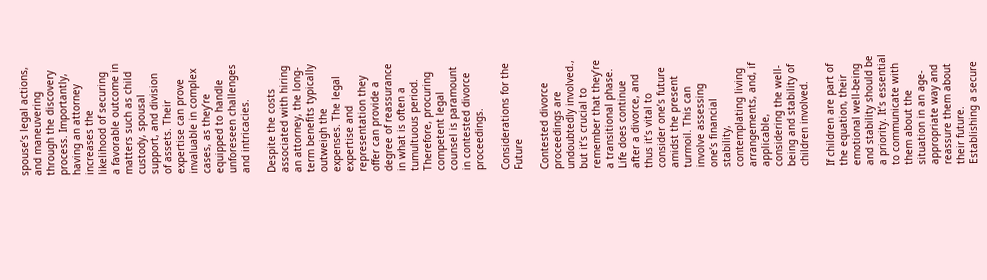spouse’s legal actions, and maneuvering through the discovery process. Importantly, having an attorney increases the likelihood of securing a favorable outcome in matters such as child custody, spousal support, and division of assets. Their expertise can prove invaluable in complex cases, as they’re equipped to handle unforeseen challenges and intricacies.

Despite the costs associated with hiring an attorney, the long-term benefits typically outweigh the expenses. The legal expertise and representation they offer can provide a degree of reassurance in what is often a tumultuous period. Therefore, procuring competent legal counsel is paramount in contested divorce proceedings.

Considerations for the Future

Contested divorce proceedings are undoubtedly involved., but it’s crucial to remember that they’re a transitional phase. Life does continue after a divorce, and thus it’s vital to consider one’s future amidst the present turmoil. This can involve assessing one’s financial stability, contemplating living arrangements, and, if applicable, considering the well-being and stability of children involved.

If children are part of the equation, their emotional well-being and stability should be a priority. It’s essential to communicate with them about the situation in an age-appropriate way and reassure them about their future. Establishing a secure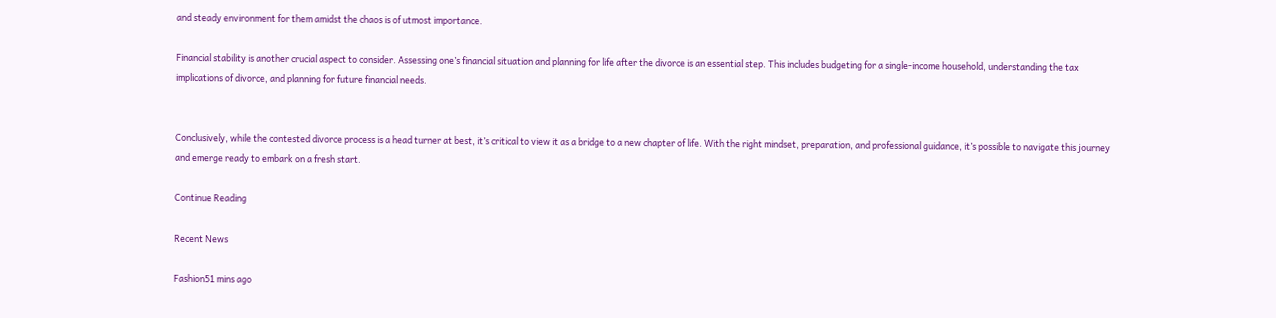and steady environment for them amidst the chaos is of utmost importance.

Financial stability is another crucial aspect to consider. Assessing one’s financial situation and planning for life after the divorce is an essential step. This includes budgeting for a single-income household, understanding the tax implications of divorce, and planning for future financial needs.


Conclusively, while the contested divorce process is a head turner at best, it’s critical to view it as a bridge to a new chapter of life. With the right mindset, preparation, and professional guidance, it’s possible to navigate this journey and emerge ready to embark on a fresh start.

Continue Reading

Recent News

Fashion51 mins ago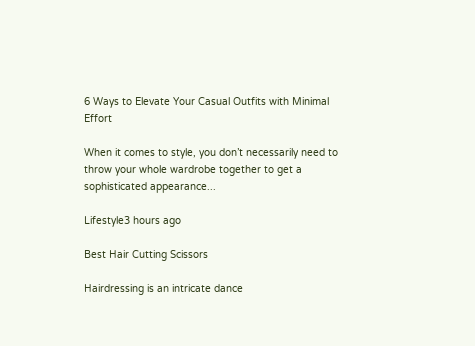6 Ways to Elevate Your Casual Outfits with Minimal Effort

When it comes to style, you don’t necessarily need to throw your whole wardrobe together to get a sophisticated appearance...

Lifestyle3 hours ago

Best Hair Cutting Scissors

Hairdressing is an intricate dance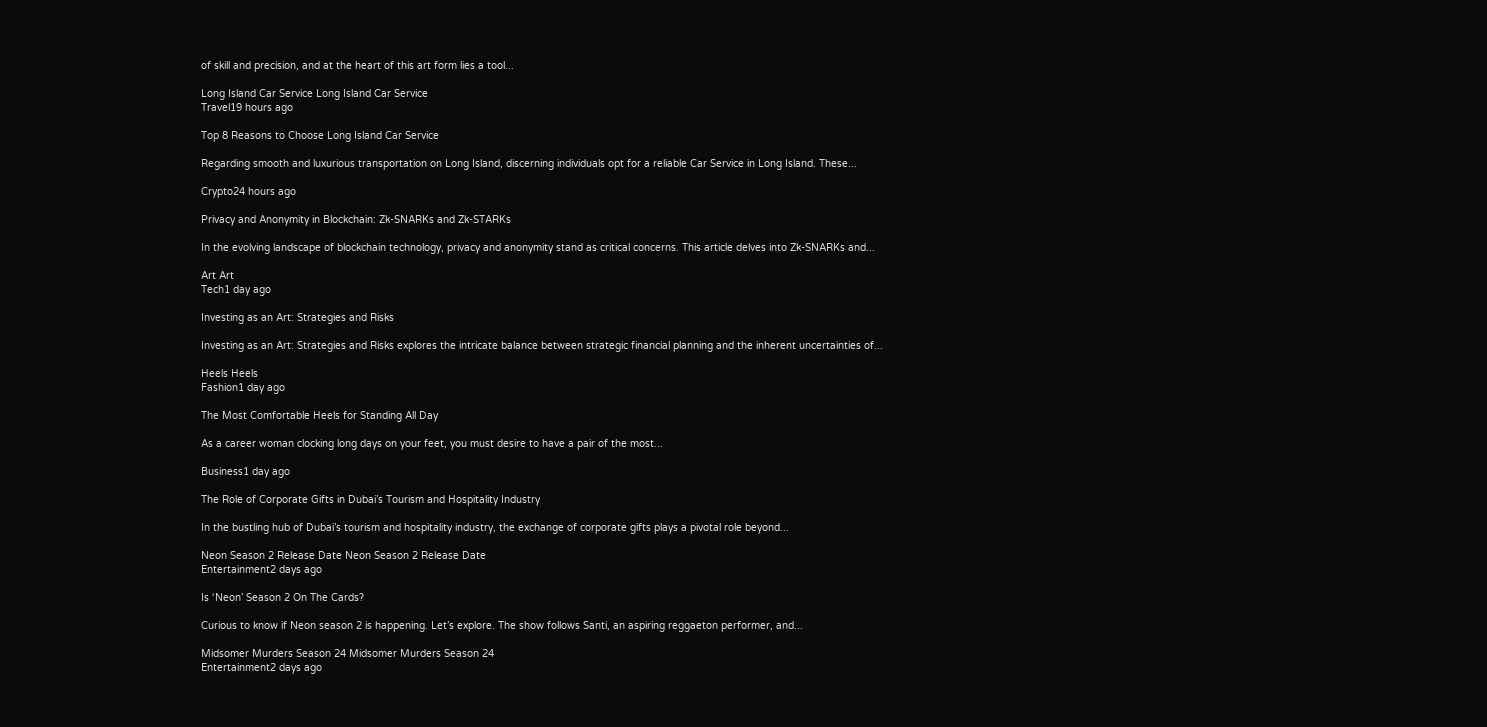of skill and precision, and at the heart of this art form lies a tool...

Long Island Car Service Long Island Car Service
Travel19 hours ago

Top 8 Reasons to Choose Long Island Car Service

Regarding smooth and luxurious transportation on Long Island, discerning individuals opt for a reliable Car Service in Long Island. These...

Crypto24 hours ago

Privacy and Anonymity in Blockchain: Zk-SNARKs and Zk-STARKs

In the evolving landscape of blockchain technology, privacy and anonymity stand as critical concerns. This article delves into Zk-SNARKs and...

Art Art
Tech1 day ago

Investing as an Art: Strategies and Risks

Investing as an Art: Strategies and Risks explores the intricate balance between strategic financial planning and the inherent uncertainties of...

Heels Heels
Fashion1 day ago

The Most Comfortable Heels for Standing All Day

As a career woman clocking long days on your feet, you must desire to have a pair of the most...

Business1 day ago

The Role of Corporate Gifts in Dubai’s Tourism and Hospitality Industry

In the bustling hub of Dubai’s tourism and hospitality industry, the exchange of corporate gifts plays a pivotal role beyond...

Neon Season 2 Release Date Neon Season 2 Release Date
Entertainment2 days ago

Is ‘Neon’ Season 2 On The Cards?

Curious to know if Neon season 2 is happening. Let’s explore. The show follows Santi, an aspiring reggaeton performer, and...

Midsomer Murders Season 24 Midsomer Murders Season 24
Entertainment2 days ago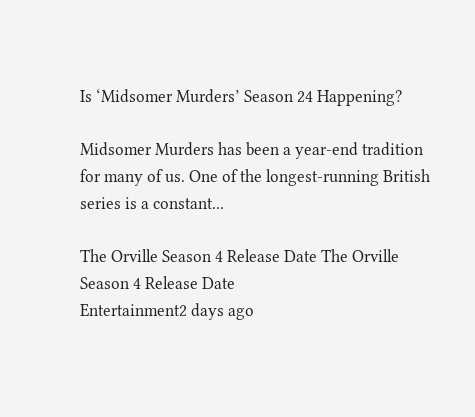Is ‘Midsomer Murders’ Season 24 Happening?

Midsomer Murders has been a year-end tradition for many of us. One of the longest-running British series is a constant...

The Orville Season 4 Release Date The Orville Season 4 Release Date
Entertainment2 days ago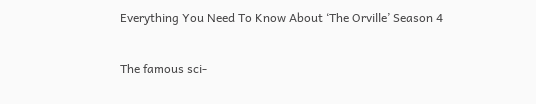Everything You Need To Know About ‘The Orville’ Season 4

The famous sci-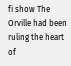fi show The Orville had been ruling the heart of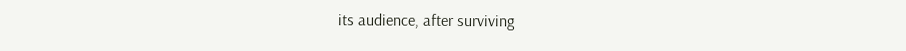its audience, after surviving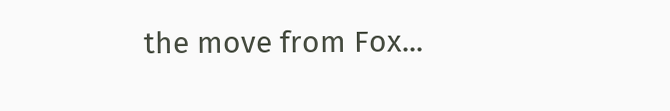the move from Fox...